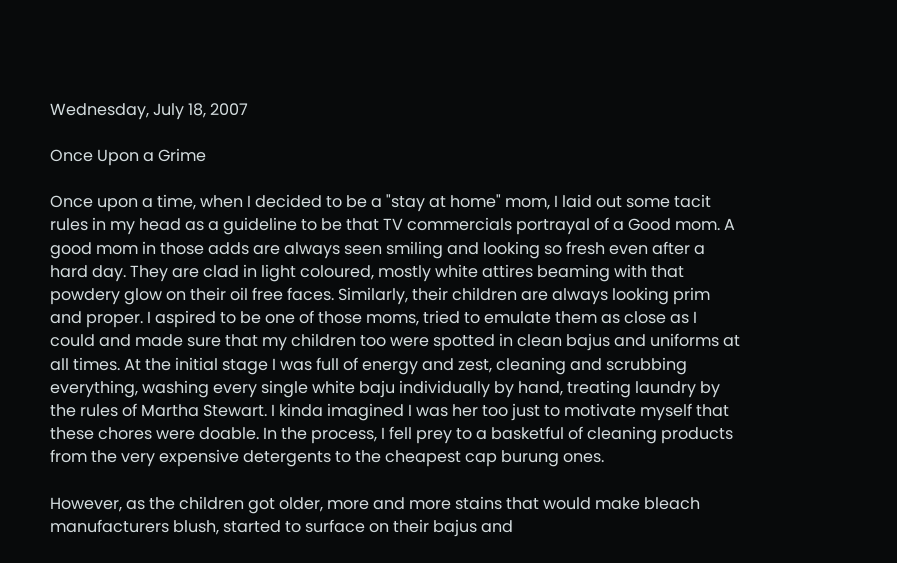Wednesday, July 18, 2007

Once Upon a Grime

Once upon a time, when I decided to be a "stay at home" mom, I laid out some tacit rules in my head as a guideline to be that TV commercials portrayal of a Good mom. A good mom in those adds are always seen smiling and looking so fresh even after a hard day. They are clad in light coloured, mostly white attires beaming with that powdery glow on their oil free faces. Similarly, their children are always looking prim and proper. I aspired to be one of those moms, tried to emulate them as close as I could and made sure that my children too were spotted in clean bajus and uniforms at all times. At the initial stage I was full of energy and zest, cleaning and scrubbing everything, washing every single white baju individually by hand, treating laundry by the rules of Martha Stewart. I kinda imagined I was her too just to motivate myself that these chores were doable. In the process, I fell prey to a basketful of cleaning products from the very expensive detergents to the cheapest cap burung ones.

However, as the children got older, more and more stains that would make bleach manufacturers blush, started to surface on their bajus and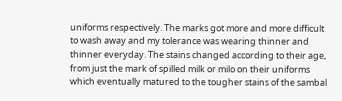uniforms respectively. The marks got more and more difficult to wash away and my tolerance was wearing thinner and thinner everyday. The stains changed according to their age, from just the mark of spilled milk or milo on their uniforms which eventually matured to the tougher stains of the sambal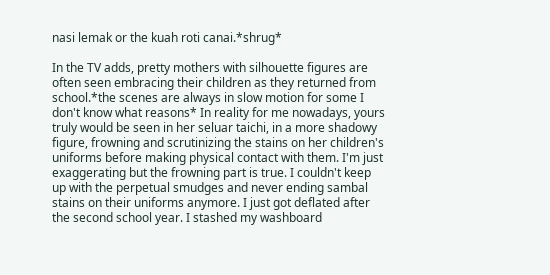nasi lemak or the kuah roti canai.*shrug*

In the TV adds, pretty mothers with silhouette figures are often seen embracing their children as they returned from school.*the scenes are always in slow motion for some I don't know what reasons* In reality for me nowadays, yours truly would be seen in her seluar taichi, in a more shadowy figure, frowning and scrutinizing the stains on her children's uniforms before making physical contact with them. I'm just exaggerating but the frowning part is true. I couldn't keep up with the perpetual smudges and never ending sambal stains on their uniforms anymore. I just got deflated after the second school year. I stashed my washboard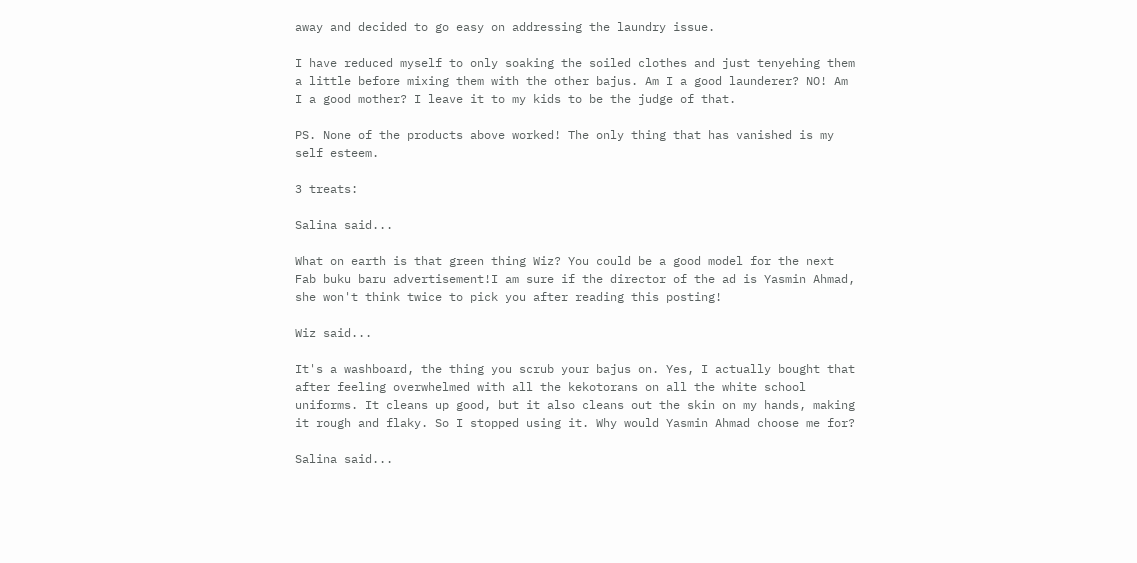away and decided to go easy on addressing the laundry issue.

I have reduced myself to only soaking the soiled clothes and just tenyehing them a little before mixing them with the other bajus. Am I a good launderer? NO! Am I a good mother? I leave it to my kids to be the judge of that.

PS. None of the products above worked! The only thing that has vanished is my self esteem.

3 treats:

Salina said...

What on earth is that green thing Wiz? You could be a good model for the next Fab buku baru advertisement!I am sure if the director of the ad is Yasmin Ahmad, she won't think twice to pick you after reading this posting!

Wiz said...

It's a washboard, the thing you scrub your bajus on. Yes, I actually bought that after feeling overwhelmed with all the kekotorans on all the white school uniforms. It cleans up good, but it also cleans out the skin on my hands, making it rough and flaky. So I stopped using it. Why would Yasmin Ahmad choose me for?

Salina said...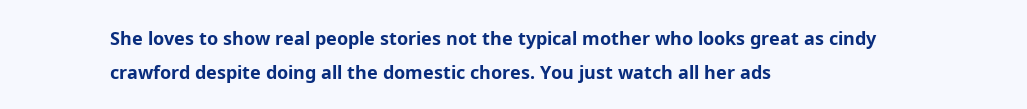She loves to show real people stories not the typical mother who looks great as cindy crawford despite doing all the domestic chores. You just watch all her ads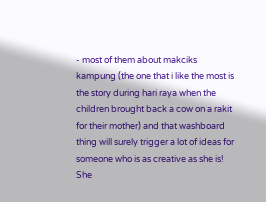- most of them about makciks kampung (the one that i like the most is the story during hari raya when the children brought back a cow on a rakit for their mother) and that washboard thing will surely trigger a lot of ideas for someone who is as creative as she is! She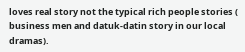loves real story not the typical rich people stories ( business men and datuk-datin story in our local dramas).